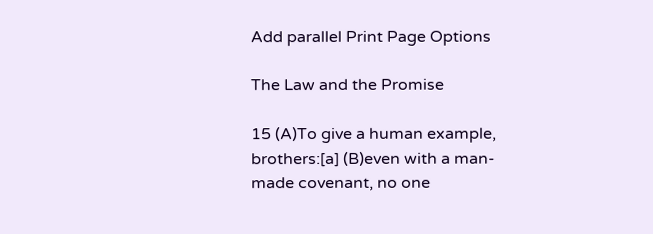Add parallel Print Page Options

The Law and the Promise

15 (A)To give a human example, brothers:[a] (B)even with a man-made covenant, no one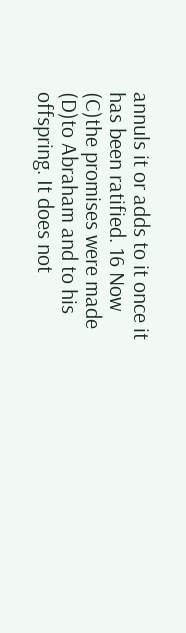annuls it or adds to it once it has been ratified. 16 Now (C)the promises were made (D)to Abraham and to his offspring. It does not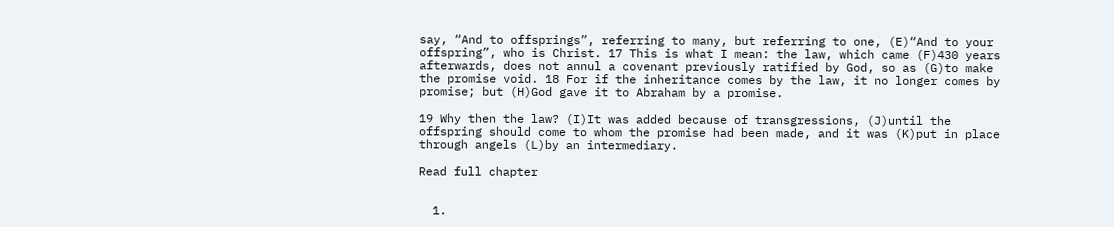say, “And to offsprings”, referring to many, but referring to one, (E)“And to your offspring”, who is Christ. 17 This is what I mean: the law, which came (F)430 years afterwards, does not annul a covenant previously ratified by God, so as (G)to make the promise void. 18 For if the inheritance comes by the law, it no longer comes by promise; but (H)God gave it to Abraham by a promise.

19 Why then the law? (I)It was added because of transgressions, (J)until the offspring should come to whom the promise had been made, and it was (K)put in place through angels (L)by an intermediary.

Read full chapter


  1.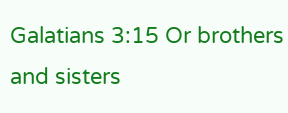Galatians 3:15 Or brothers and sisters